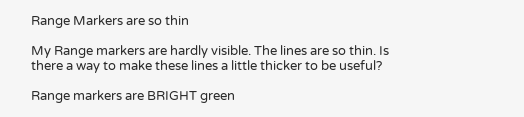Range Markers are so thin

My Range markers are hardly visible. The lines are so thin. Is there a way to make these lines a little thicker to be useful?

Range markers are BRIGHT green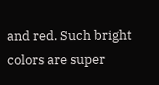and red. Such bright colors are super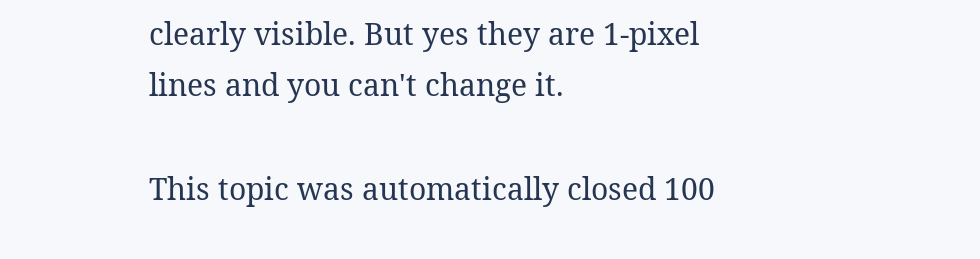clearly visible. But yes they are 1-pixel lines and you can't change it.

This topic was automatically closed 100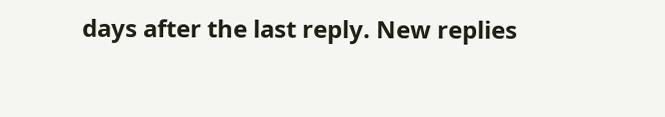days after the last reply. New replies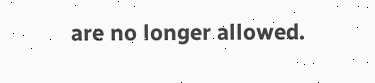are no longer allowed.